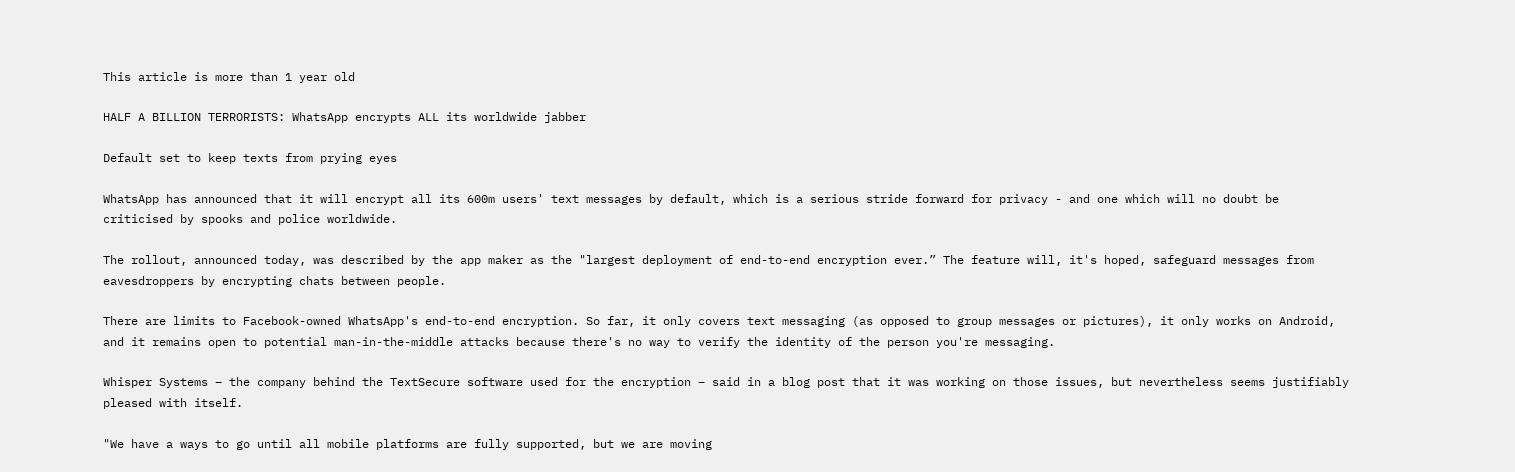This article is more than 1 year old

HALF A BILLION TERRORISTS: WhatsApp encrypts ALL its worldwide jabber

Default set to keep texts from prying eyes

WhatsApp has announced that it will encrypt all its 600m users' text messages by default, which is a serious stride forward for privacy - and one which will no doubt be criticised by spooks and police worldwide.

The rollout, announced today, was described by the app maker as the "largest deployment of end-to-end encryption ever.” The feature will, it's hoped, safeguard messages from eavesdroppers by encrypting chats between people.

There are limits to Facebook-owned WhatsApp's end-to-end encryption. So far, it only covers text messaging (as opposed to group messages or pictures), it only works on Android, and it remains open to potential man-in-the-middle attacks because there's no way to verify the identity of the person you're messaging.

Whisper Systems – the company behind the TextSecure software used for the encryption – said in a blog post that it was working on those issues, but nevertheless seems justifiably pleased with itself.

"We have a ways to go until all mobile platforms are fully supported, but we are moving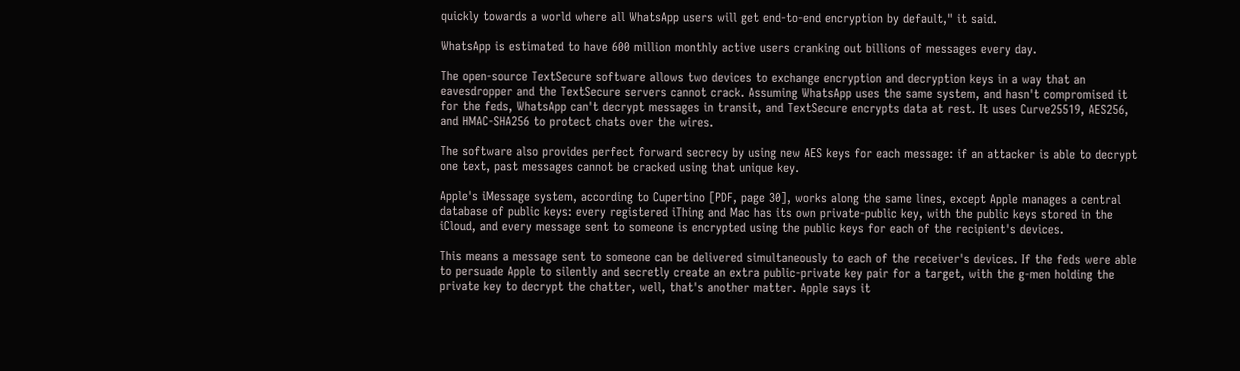quickly towards a world where all WhatsApp users will get end-to-end encryption by default," it said.

WhatsApp is estimated to have 600 million monthly active users cranking out billions of messages every day.

The open-source TextSecure software allows two devices to exchange encryption and decryption keys in a way that an eavesdropper and the TextSecure servers cannot crack. Assuming WhatsApp uses the same system, and hasn't compromised it for the feds, WhatsApp can't decrypt messages in transit, and TextSecure encrypts data at rest. It uses Curve25519, AES256, and HMAC-SHA256 to protect chats over the wires.

The software also provides perfect forward secrecy by using new AES keys for each message: if an attacker is able to decrypt one text, past messages cannot be cracked using that unique key.

Apple's iMessage system, according to Cupertino [PDF, page 30], works along the same lines, except Apple manages a central database of public keys: every registered iThing and Mac has its own private-public key, with the public keys stored in the iCloud, and every message sent to someone is encrypted using the public keys for each of the recipient's devices.

This means a message sent to someone can be delivered simultaneously to each of the receiver's devices. If the feds were able to persuade Apple to silently and secretly create an extra public-private key pair for a target, with the g-men holding the private key to decrypt the chatter, well, that's another matter. Apple says it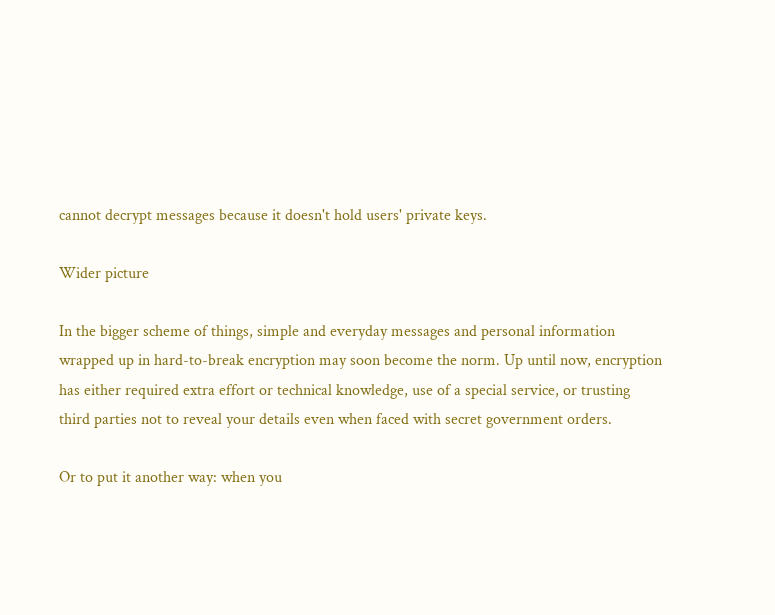cannot decrypt messages because it doesn't hold users' private keys.

Wider picture

In the bigger scheme of things, simple and everyday messages and personal information wrapped up in hard-to-break encryption may soon become the norm. Up until now, encryption has either required extra effort or technical knowledge, use of a special service, or trusting third parties not to reveal your details even when faced with secret government orders.

Or to put it another way: when you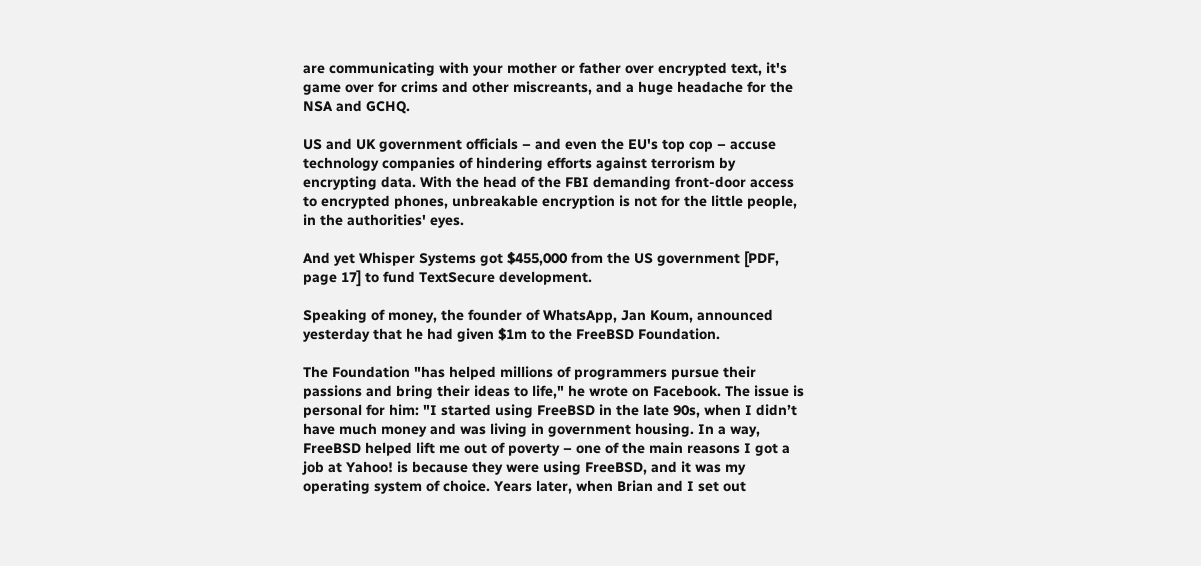are communicating with your mother or father over encrypted text, it's game over for crims and other miscreants, and a huge headache for the NSA and GCHQ.

US and UK government officials – and even the EU's top cop – accuse technology companies of hindering efforts against terrorism by encrypting data. With the head of the FBI demanding front-door access to encrypted phones, unbreakable encryption is not for the little people, in the authorities' eyes.

And yet Whisper Systems got $455,000 from the US government [PDF, page 17] to fund TextSecure development.

Speaking of money, the founder of WhatsApp, Jan Koum, announced yesterday that he had given $1m to the FreeBSD Foundation.

The Foundation "has helped millions of programmers pursue their passions and bring their ideas to life," he wrote on Facebook. The issue is personal for him: "I started using FreeBSD in the late 90s, when I didn’t have much money and was living in government housing. In a way, FreeBSD helped lift me out of poverty – one of the main reasons I got a job at Yahoo! is because they were using FreeBSD, and it was my operating system of choice. Years later, when Brian and I set out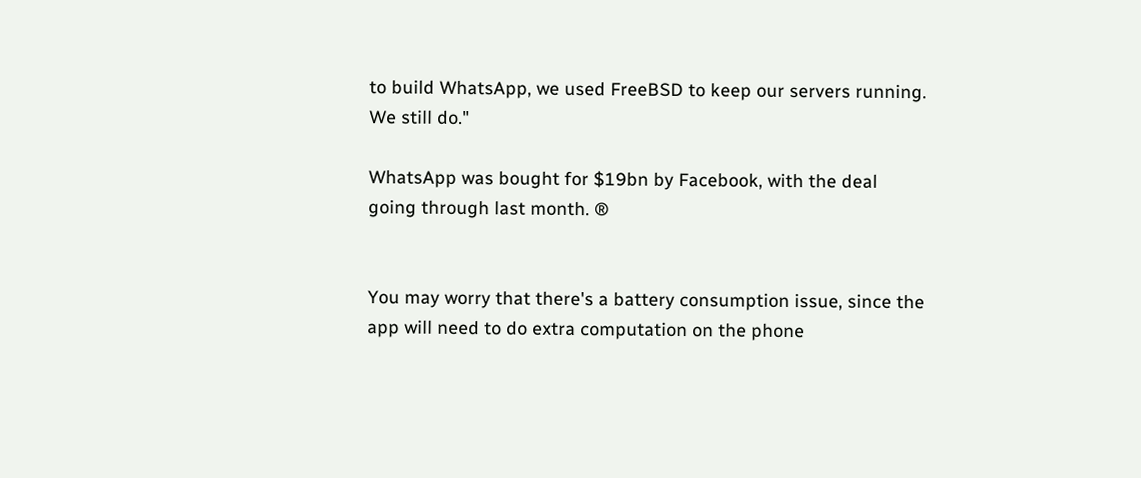to build WhatsApp, we used FreeBSD to keep our servers running. We still do."

WhatsApp was bought for $19bn by Facebook, with the deal going through last month. ®


You may worry that there's a battery consumption issue, since the app will need to do extra computation on the phone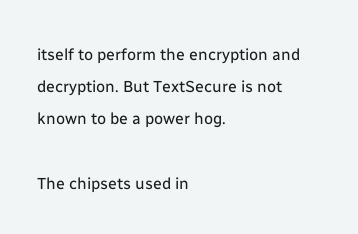itself to perform the encryption and decryption. But TextSecure is not known to be a power hog.

The chipsets used in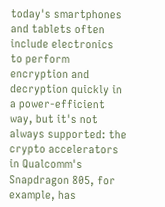today's smartphones and tablets often include electronics to perform encryption and decryption quickly in a power-efficient way, but it's not always supported: the crypto accelerators in Qualcomm's Snapdragon 805, for example, has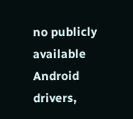no publicly available Android drivers,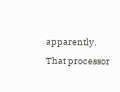apparently. That processor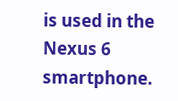is used in the Nexus 6 smartphone.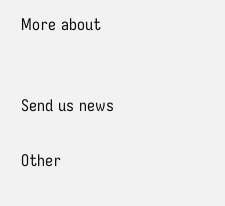More about


Send us news

Other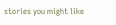stories you might like